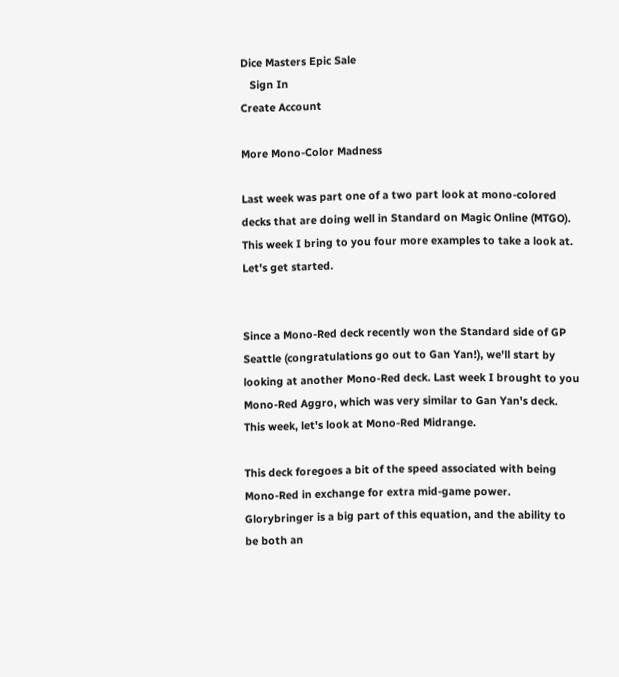Dice Masters Epic Sale
   Sign In
Create Account

More Mono-Color Madness

Last week was part one of a two part look at mono-colored decks that are doing well in Standard on Magic Online (MTGO). This week I bring to you four more examples to take a look at. Let's get started.


Since a Mono-Red deck recently won the Standard side of GP Seattle (congratulations go out to Gan Yan!), we'll start by looking at another Mono-Red deck. Last week I brought to you Mono-Red Aggro, which was very similar to Gan Yan's deck. This week, let's look at Mono-Red Midrange.

This deck foregoes a bit of the speed associated with being Mono-Red in exchange for extra mid-game power. Glorybringer is a big part of this equation, and the ability to be both an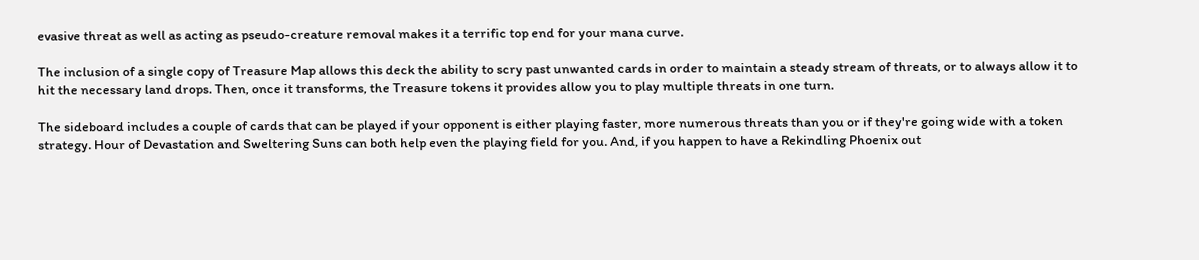evasive threat as well as acting as pseudo-creature removal makes it a terrific top end for your mana curve.

The inclusion of a single copy of Treasure Map allows this deck the ability to scry past unwanted cards in order to maintain a steady stream of threats, or to always allow it to hit the necessary land drops. Then, once it transforms, the Treasure tokens it provides allow you to play multiple threats in one turn.

The sideboard includes a couple of cards that can be played if your opponent is either playing faster, more numerous threats than you or if they're going wide with a token strategy. Hour of Devastation and Sweltering Suns can both help even the playing field for you. And, if you happen to have a Rekindling Phoenix out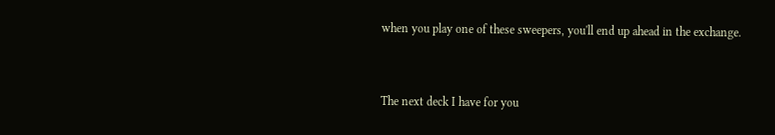when you play one of these sweepers, you'll end up ahead in the exchange.


The next deck I have for you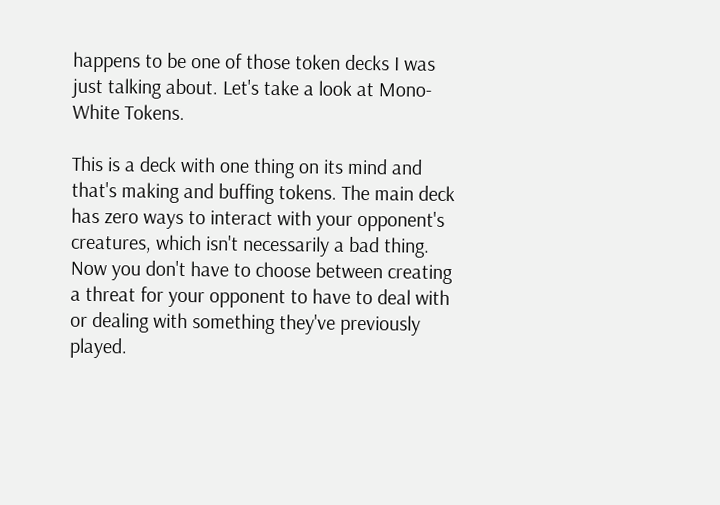happens to be one of those token decks I was just talking about. Let's take a look at Mono-White Tokens.

This is a deck with one thing on its mind and that's making and buffing tokens. The main deck has zero ways to interact with your opponent's creatures, which isn't necessarily a bad thing. Now you don't have to choose between creating a threat for your opponent to have to deal with or dealing with something they've previously played.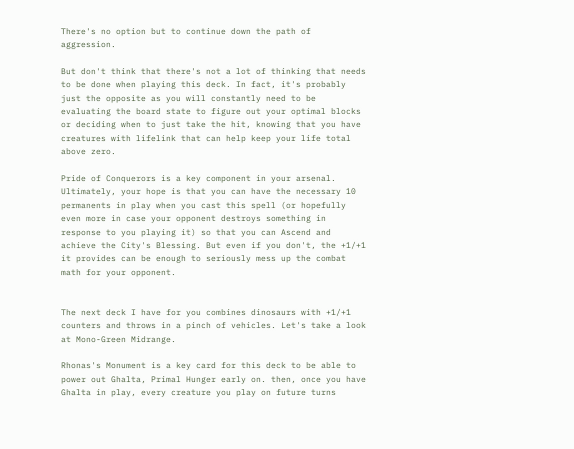There's no option but to continue down the path of aggression.

But don't think that there's not a lot of thinking that needs to be done when playing this deck. In fact, it's probably just the opposite as you will constantly need to be evaluating the board state to figure out your optimal blocks or deciding when to just take the hit, knowing that you have creatures with lifelink that can help keep your life total above zero.

Pride of Conquerors is a key component in your arsenal. Ultimately, your hope is that you can have the necessary 10 permanents in play when you cast this spell (or hopefully even more in case your opponent destroys something in response to you playing it) so that you can Ascend and achieve the City's Blessing. But even if you don't, the +1/+1 it provides can be enough to seriously mess up the combat math for your opponent.


The next deck I have for you combines dinosaurs with +1/+1 counters and throws in a pinch of vehicles. Let's take a look at Mono-Green Midrange.

Rhonas's Monument is a key card for this deck to be able to power out Ghalta, Primal Hunger early on. then, once you have Ghalta in play, every creature you play on future turns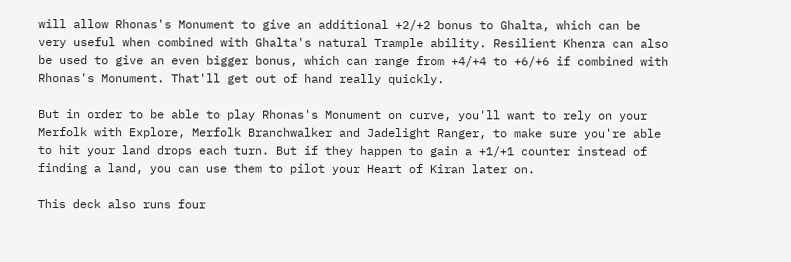will allow Rhonas's Monument to give an additional +2/+2 bonus to Ghalta, which can be very useful when combined with Ghalta's natural Trample ability. Resilient Khenra can also be used to give an even bigger bonus, which can range from +4/+4 to +6/+6 if combined with Rhonas's Monument. That'll get out of hand really quickly.

But in order to be able to play Rhonas's Monument on curve, you'll want to rely on your Merfolk with Explore, Merfolk Branchwalker and Jadelight Ranger, to make sure you're able to hit your land drops each turn. But if they happen to gain a +1/+1 counter instead of finding a land, you can use them to pilot your Heart of Kiran later on.

This deck also runs four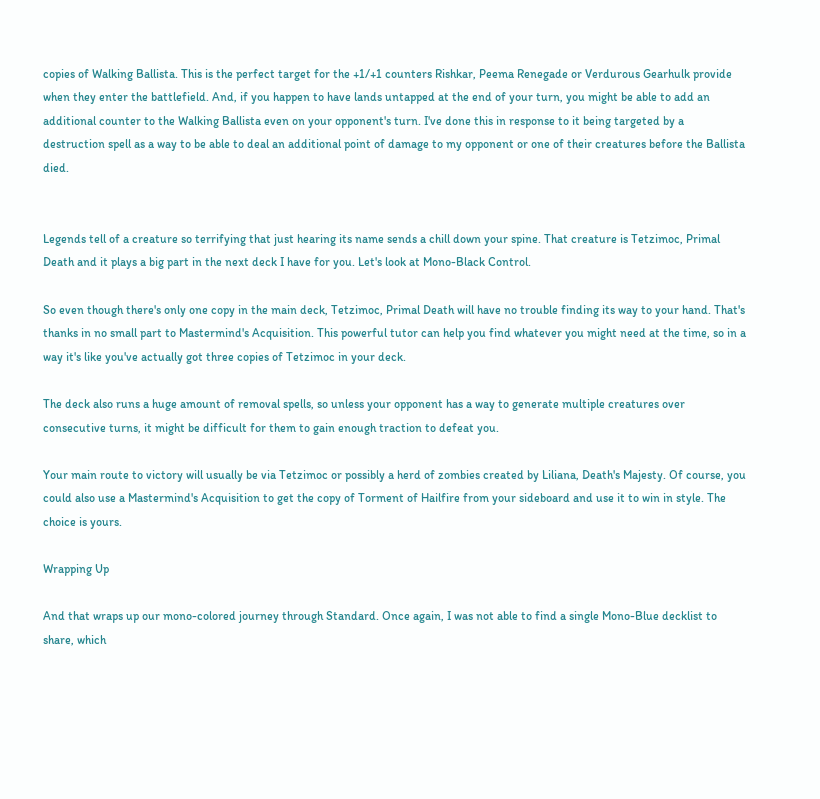copies of Walking Ballista. This is the perfect target for the +1/+1 counters Rishkar, Peema Renegade or Verdurous Gearhulk provide when they enter the battlefield. And, if you happen to have lands untapped at the end of your turn, you might be able to add an additional counter to the Walking Ballista even on your opponent's turn. I've done this in response to it being targeted by a destruction spell as a way to be able to deal an additional point of damage to my opponent or one of their creatures before the Ballista died.


Legends tell of a creature so terrifying that just hearing its name sends a chill down your spine. That creature is Tetzimoc, Primal Death and it plays a big part in the next deck I have for you. Let's look at Mono-Black Control.

So even though there's only one copy in the main deck, Tetzimoc, Primal Death will have no trouble finding its way to your hand. That's thanks in no small part to Mastermind's Acquisition. This powerful tutor can help you find whatever you might need at the time, so in a way it's like you've actually got three copies of Tetzimoc in your deck.

The deck also runs a huge amount of removal spells, so unless your opponent has a way to generate multiple creatures over consecutive turns, it might be difficult for them to gain enough traction to defeat you.

Your main route to victory will usually be via Tetzimoc or possibly a herd of zombies created by Liliana, Death's Majesty. Of course, you could also use a Mastermind's Acquisition to get the copy of Torment of Hailfire from your sideboard and use it to win in style. The choice is yours.

Wrapping Up

And that wraps up our mono-colored journey through Standard. Once again, I was not able to find a single Mono-Blue decklist to share, which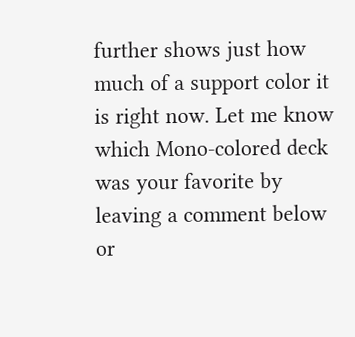further shows just how much of a support color it is right now. Let me know which Mono-colored deck was your favorite by leaving a comment below or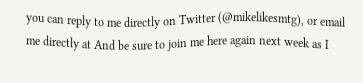you can reply to me directly on Twitter (@mikelikesmtg), or email me directly at And be sure to join me here again next week as I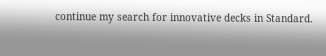continue my search for innovative decks in Standard.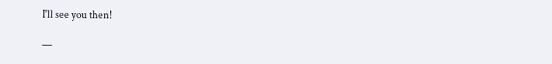I'll see you then!

—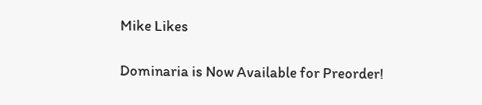Mike Likes

Dominaria is Now Available for Preorder!